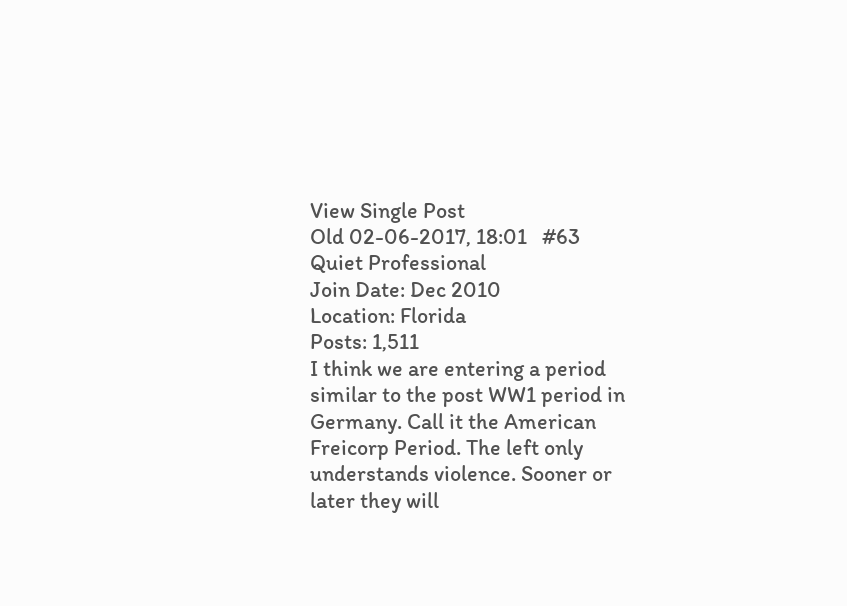View Single Post
Old 02-06-2017, 18:01   #63
Quiet Professional
Join Date: Dec 2010
Location: Florida
Posts: 1,511
I think we are entering a period similar to the post WW1 period in Germany. Call it the American Freicorp Period. The left only understands violence. Sooner or later they will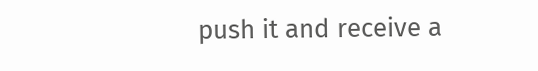push it and receive a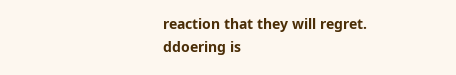reaction that they will regret.
ddoering is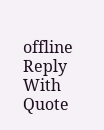offline   Reply With Quote